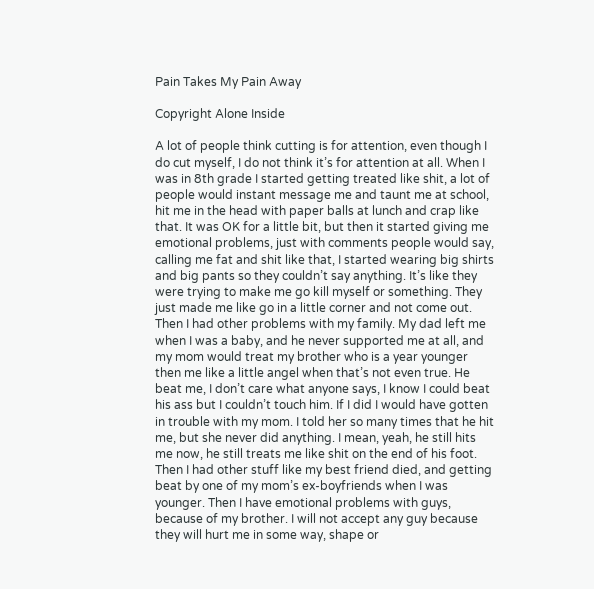Pain Takes My Pain Away

Copyright Alone Inside

A lot of people think cutting is for attention, even though I do cut myself, I do not think it’s for attention at all. When I was in 8th grade I started getting treated like shit, a lot of people would instant message me and taunt me at school, hit me in the head with paper balls at lunch and crap like that. It was OK for a little bit, but then it started giving me emotional problems, just with comments people would say, calling me fat and shit like that, I started wearing big shirts and big pants so they couldn’t say anything. It’s like they were trying to make me go kill myself or something. They just made me like go in a little corner and not come out. Then I had other problems with my family. My dad left me when I was a baby, and he never supported me at all, and my mom would treat my brother who is a year younger then me like a little angel when that’s not even true. He beat me, I don’t care what anyone says, I know I could beat his ass but I couldn’t touch him. If I did I would have gotten in trouble with my mom. I told her so many times that he hit me, but she never did anything. I mean, yeah, he still hits me now, he still treats me like shit on the end of his foot. Then I had other stuff like my best friend died, and getting beat by one of my mom’s ex-boyfriends when I was younger. Then I have emotional problems with guys, because of my brother. I will not accept any guy because they will hurt me in some way, shape or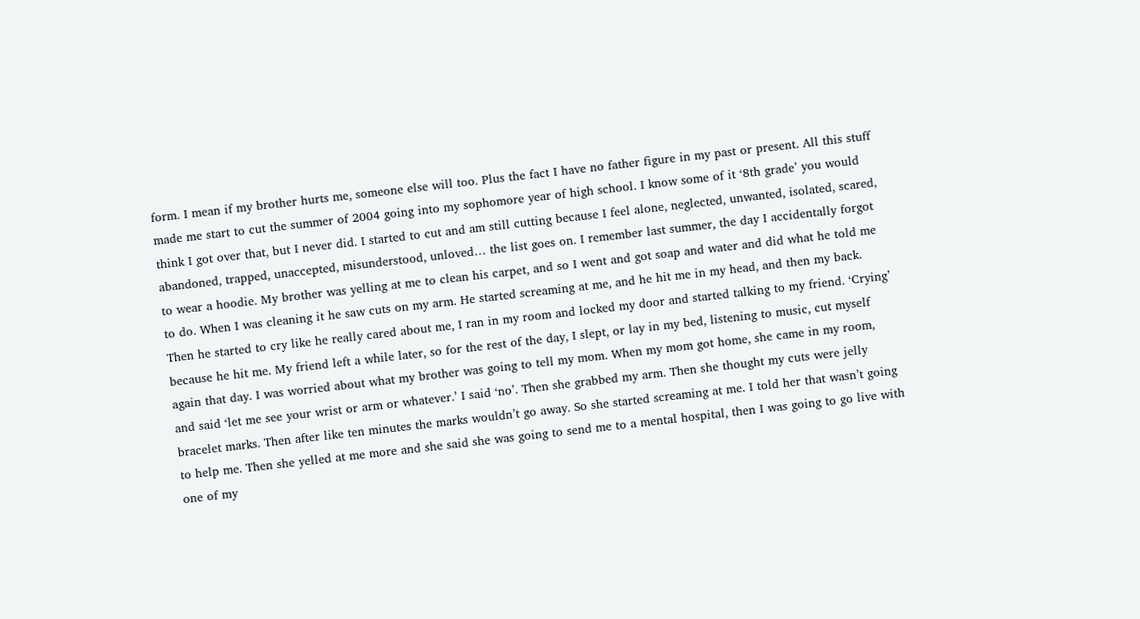form. I mean if my brother hurts me, someone else will too. Plus the fact I have no father figure in my past or present. All this stuff made me start to cut the summer of 2004 going into my sophomore year of high school. I know some of it ‘8th grade’ you would think I got over that, but I never did. I started to cut and am still cutting because I feel alone, neglected, unwanted, isolated, scared, abandoned, trapped, unaccepted, misunderstood, unloved… the list goes on. I remember last summer, the day I accidentally forgot to wear a hoodie. My brother was yelling at me to clean his carpet, and so I went and got soap and water and did what he told me to do. When I was cleaning it he saw cuts on my arm. He started screaming at me, and he hit me in my head, and then my back. Then he started to cry like he really cared about me, I ran in my room and locked my door and started talking to my friend. ‘Crying’ because he hit me. My friend left a while later, so for the rest of the day, I slept, or lay in my bed, listening to music, cut myself again that day. I was worried about what my brother was going to tell my mom. When my mom got home, she came in my room, and said ‘let me see your wrist or arm or whatever.’ I said ‘no’. Then she grabbed my arm. Then she thought my cuts were jelly bracelet marks. Then after like ten minutes the marks wouldn’t go away. So she started screaming at me. I told her that wasn’t going to help me. Then she yelled at me more and she said she was going to send me to a mental hospital, then I was going to go live with one of my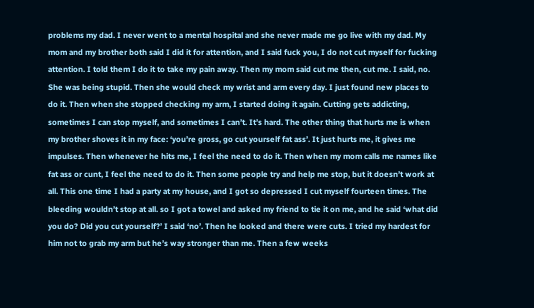problems my dad. I never went to a mental hospital and she never made me go live with my dad. My mom and my brother both said I did it for attention, and I said fuck you, I do not cut myself for fucking attention. I told them I do it to take my pain away. Then my mom said cut me then, cut me. I said, no. She was being stupid. Then she would check my wrist and arm every day. I just found new places to do it. Then when she stopped checking my arm, I started doing it again. Cutting gets addicting, sometimes I can stop myself, and sometimes I can’t. It’s hard. The other thing that hurts me is when my brother shoves it in my face: ‘you’re gross, go cut yourself fat ass’. It just hurts me, it gives me impulses. Then whenever he hits me, I feel the need to do it. Then when my mom calls me names like fat ass or cunt, I feel the need to do it. Then some people try and help me stop, but it doesn’t work at all. This one time I had a party at my house, and I got so depressed I cut myself fourteen times. The bleeding wouldn’t stop at all. so I got a towel and asked my friend to tie it on me, and he said ‘what did you do? Did you cut yourself?’ I said ‘no’. Then he looked and there were cuts. I tried my hardest for him not to grab my arm but he’s way stronger than me. Then a few weeks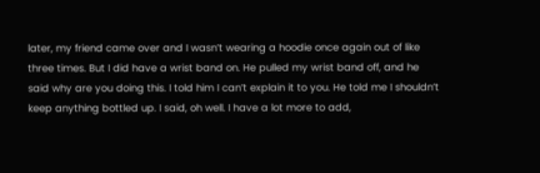later, my friend came over and I wasn’t wearing a hoodie once again out of like three times. But I did have a wrist band on. He pulled my wrist band off, and he said why are you doing this. I told him I can’t explain it to you. He told me I shouldn’t keep anything bottled up. I said, oh well. I have a lot more to add,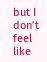but I don’t feel like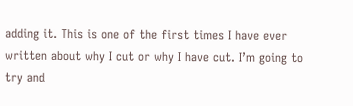adding it. This is one of the first times I have ever written about why I cut or why I have cut. I’m going to try and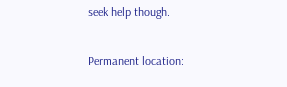seek help though.


Permanent location: